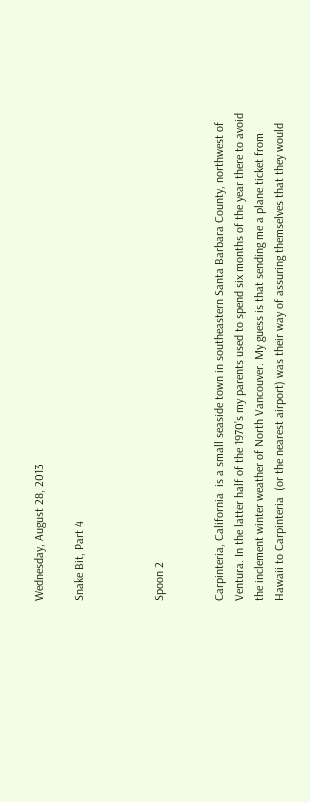Wednesday, August 28, 2013

Snake Bit, Part 4



Spoon 2


Carpinteria, California  is a small seaside town in southeastern Santa Barbara County, northwest of Ventura. In the latter half of the 1970’s my parents used to spend six months of the year there to avoid the inclement winter weather of North Vancouver. My guess is that sending me a plane ticket from Hawaii to Carpinteria  (or the nearest airport) was their way of assuring themselves that they would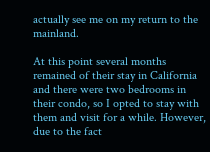actually see me on my return to the mainland.

At this point several months remained of their stay in California and there were two bedrooms in their condo, so I opted to stay with them and visit for a while. However, due to the fact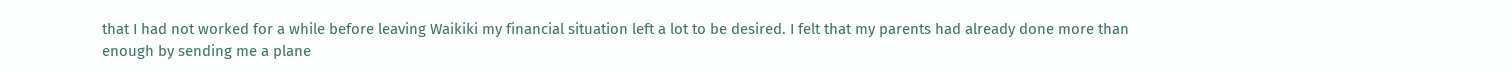that I had not worked for a while before leaving Waikiki my financial situation left a lot to be desired. I felt that my parents had already done more than enough by sending me a plane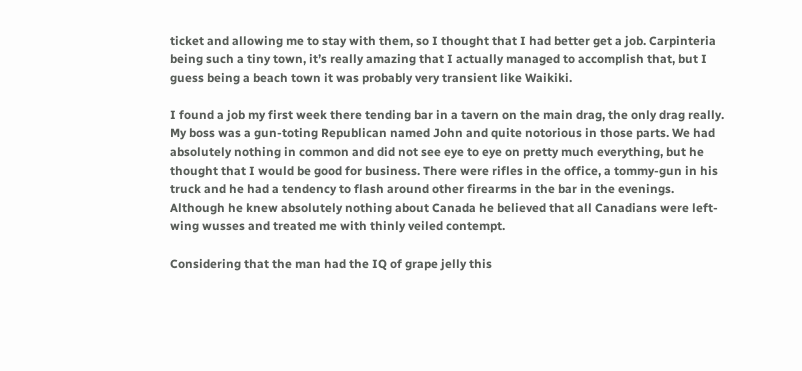ticket and allowing me to stay with them, so I thought that I had better get a job. Carpinteria being such a tiny town, it’s really amazing that I actually managed to accomplish that, but I guess being a beach town it was probably very transient like Waikiki.

I found a job my first week there tending bar in a tavern on the main drag, the only drag really. My boss was a gun-toting Republican named John and quite notorious in those parts. We had absolutely nothing in common and did not see eye to eye on pretty much everything, but he thought that I would be good for business. There were rifles in the office, a tommy-gun in his truck and he had a tendency to flash around other firearms in the bar in the evenings. Although he knew absolutely nothing about Canada he believed that all Canadians were left-wing wusses and treated me with thinly veiled contempt.

Considering that the man had the IQ of grape jelly this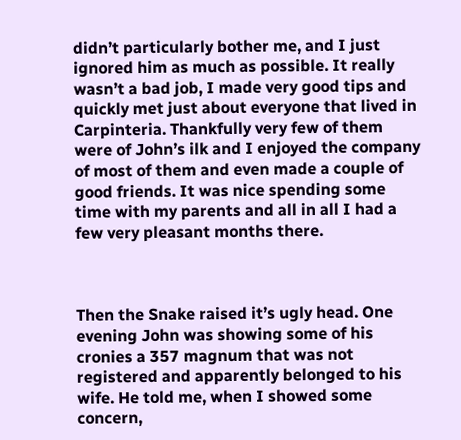didn’t particularly bother me, and I just ignored him as much as possible. It really wasn’t a bad job, I made very good tips and quickly met just about everyone that lived in Carpinteria. Thankfully very few of them were of John’s ilk and I enjoyed the company of most of them and even made a couple of good friends. It was nice spending some time with my parents and all in all I had a few very pleasant months there.



Then the Snake raised it’s ugly head. One evening John was showing some of his cronies a 357 magnum that was not registered and apparently belonged to his wife. He told me, when I showed some concern,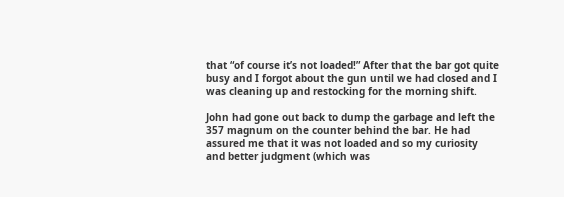that “of course it’s not loaded!” After that the bar got quite busy and I forgot about the gun until we had closed and I was cleaning up and restocking for the morning shift.

John had gone out back to dump the garbage and left the 357 magnum on the counter behind the bar. He had assured me that it was not loaded and so my curiosity and better judgment (which was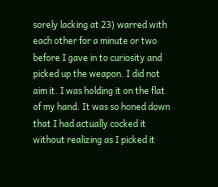sorely lacking at 23) warred with each other for a minute or two before I gave in to curiosity and picked up the weapon. I did not aim it. I was holding it on the flat of my hand. It was so honed down that I had actually cocked it without realizing as I picked it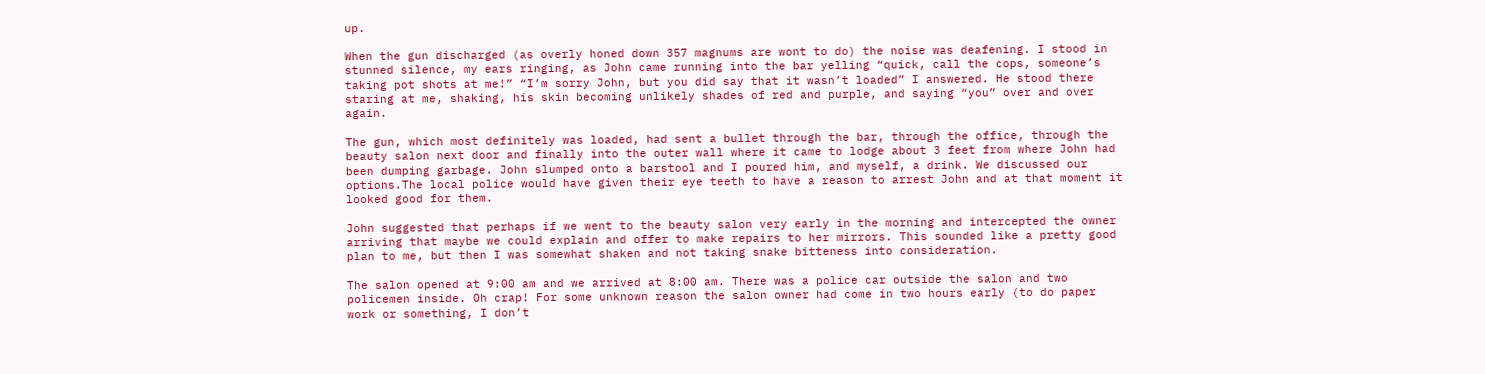up.

When the gun discharged (as overly honed down 357 magnums are wont to do) the noise was deafening. I stood in stunned silence, my ears ringing, as John came running into the bar yelling “quick, call the cops, someone’s taking pot shots at me!” “I’m sorry John, but you did say that it wasn’t loaded” I answered. He stood there staring at me, shaking, his skin becoming unlikely shades of red and purple, and saying “you” over and over again.

The gun, which most definitely was loaded, had sent a bullet through the bar, through the office, through the beauty salon next door and finally into the outer wall where it came to lodge about 3 feet from where John had been dumping garbage. John slumped onto a barstool and I poured him, and myself, a drink. We discussed our options.The local police would have given their eye teeth to have a reason to arrest John and at that moment it looked good for them.

John suggested that perhaps if we went to the beauty salon very early in the morning and intercepted the owner arriving that maybe we could explain and offer to make repairs to her mirrors. This sounded like a pretty good plan to me, but then I was somewhat shaken and not taking snake bitteness into consideration.

The salon opened at 9:00 am and we arrived at 8:00 am. There was a police car outside the salon and two policemen inside. Oh crap! For some unknown reason the salon owner had come in two hours early (to do paper work or something, I don’t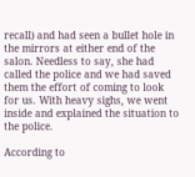recall) and had seen a bullet hole in the mirrors at either end of the salon. Needless to say, she had called the police and we had saved them the effort of coming to look for us. With heavy sighs, we went inside and explained the situation to the police.

According to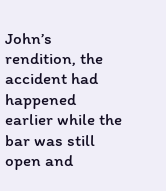John’s rendition, the accident had happened earlier while the bar was still open and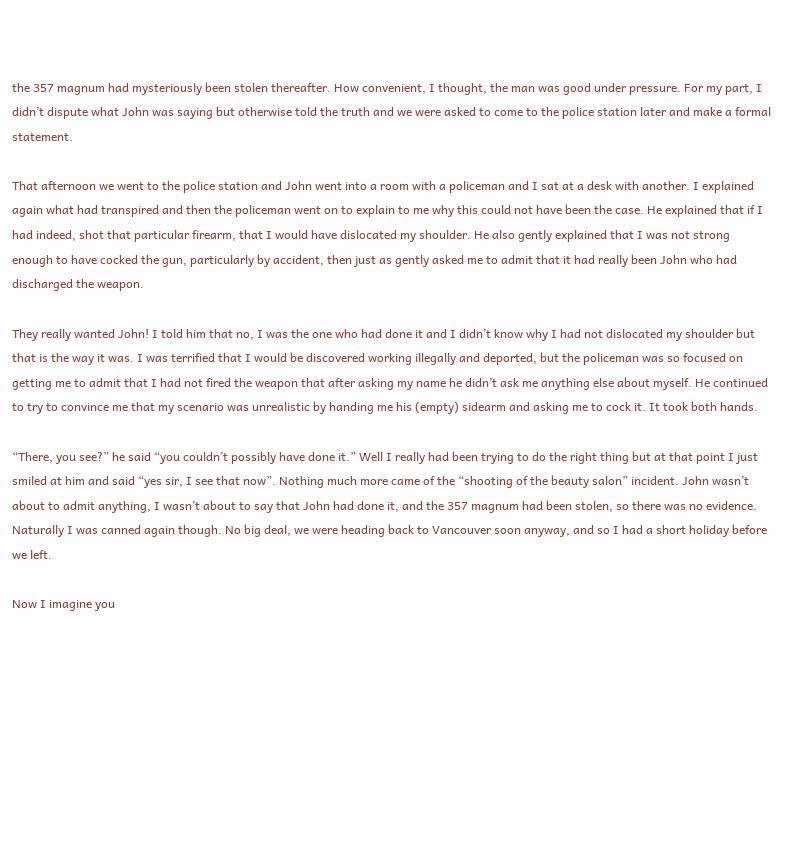the 357 magnum had mysteriously been stolen thereafter. How convenient, I thought, the man was good under pressure. For my part, I didn’t dispute what John was saying but otherwise told the truth and we were asked to come to the police station later and make a formal statement.

That afternoon we went to the police station and John went into a room with a policeman and I sat at a desk with another. I explained again what had transpired and then the policeman went on to explain to me why this could not have been the case. He explained that if I had indeed, shot that particular firearm, that I would have dislocated my shoulder. He also gently explained that I was not strong enough to have cocked the gun, particularly by accident, then just as gently asked me to admit that it had really been John who had discharged the weapon.

They really wanted John! I told him that no, I was the one who had done it and I didn’t know why I had not dislocated my shoulder but that is the way it was. I was terrified that I would be discovered working illegally and deported, but the policeman was so focused on getting me to admit that I had not fired the weapon that after asking my name he didn’t ask me anything else about myself. He continued to try to convince me that my scenario was unrealistic by handing me his (empty) sidearm and asking me to cock it. It took both hands.

“There, you see?” he said “you couldn’t possibly have done it.” Well I really had been trying to do the right thing but at that point I just smiled at him and said “yes sir, I see that now”. Nothing much more came of the “shooting of the beauty salon” incident. John wasn’t about to admit anything, I wasn’t about to say that John had done it, and the 357 magnum had been stolen, so there was no evidence. Naturally I was canned again though. No big deal, we were heading back to Vancouver soon anyway, and so I had a short holiday before we left.

Now I imagine you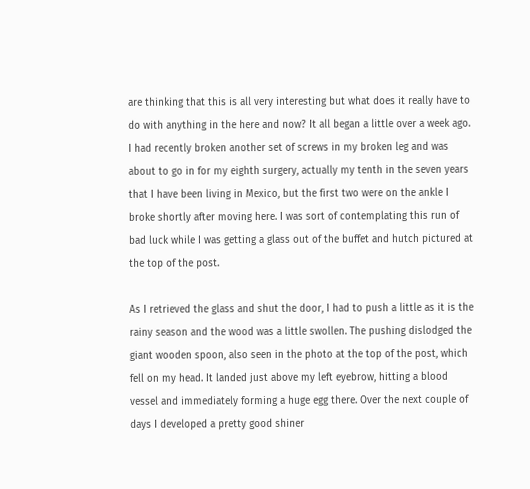are thinking that this is all very interesting but what does it really have to do with anything in the here and now? It all began a little over a week ago. I had recently broken another set of screws in my broken leg and was about to go in for my eighth surgery, actually my tenth in the seven years that I have been living in Mexico, but the first two were on the ankle I broke shortly after moving here. I was sort of contemplating this run of bad luck while I was getting a glass out of the buffet and hutch pictured at the top of the post.

As I retrieved the glass and shut the door, I had to push a little as it is the rainy season and the wood was a little swollen. The pushing dislodged the giant wooden spoon, also seen in the photo at the top of the post, which fell on my head. It landed just above my left eyebrow, hitting a blood vessel and immediately forming a huge egg there. Over the next couple of days I developed a pretty good shiner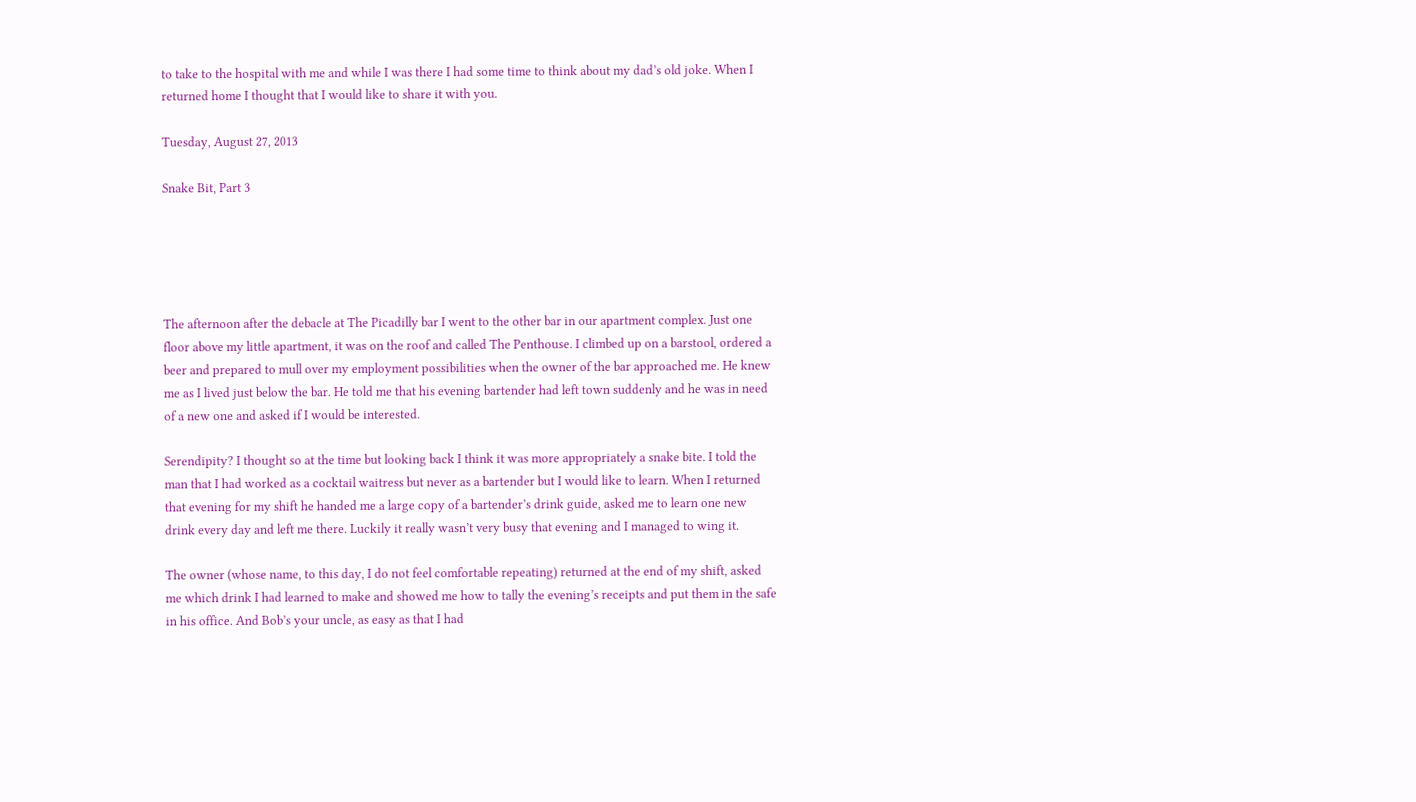to take to the hospital with me and while I was there I had some time to think about my dad’s old joke. When I returned home I thought that I would like to share it with you.

Tuesday, August 27, 2013

Snake Bit, Part 3





The afternoon after the debacle at The Picadilly bar I went to the other bar in our apartment complex. Just one floor above my little apartment, it was on the roof and called The Penthouse. I climbed up on a barstool, ordered a beer and prepared to mull over my employment possibilities when the owner of the bar approached me. He knew me as I lived just below the bar. He told me that his evening bartender had left town suddenly and he was in need of a new one and asked if I would be interested.

Serendipity? I thought so at the time but looking back I think it was more appropriately a snake bite. I told the man that I had worked as a cocktail waitress but never as a bartender but I would like to learn. When I returned that evening for my shift he handed me a large copy of a bartender’s drink guide, asked me to learn one new drink every day and left me there. Luckily it really wasn’t very busy that evening and I managed to wing it.

The owner (whose name, to this day, I do not feel comfortable repeating) returned at the end of my shift, asked me which drink I had learned to make and showed me how to tally the evening’s receipts and put them in the safe in his office. And Bob’s your uncle, as easy as that I had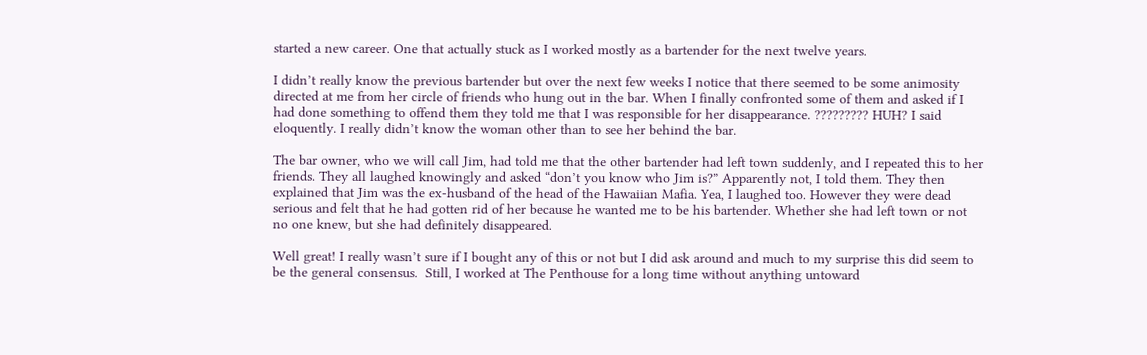started a new career. One that actually stuck as I worked mostly as a bartender for the next twelve years.

I didn’t really know the previous bartender but over the next few weeks I notice that there seemed to be some animosity directed at me from her circle of friends who hung out in the bar. When I finally confronted some of them and asked if I had done something to offend them they told me that I was responsible for her disappearance. ????????? HUH? I said eloquently. I really didn’t know the woman other than to see her behind the bar.

The bar owner, who we will call Jim, had told me that the other bartender had left town suddenly, and I repeated this to her friends. They all laughed knowingly and asked “don’t you know who Jim is?” Apparently not, I told them. They then explained that Jim was the ex-husband of the head of the Hawaiian Mafia. Yea, I laughed too. However they were dead serious and felt that he had gotten rid of her because he wanted me to be his bartender. Whether she had left town or not no one knew, but she had definitely disappeared.

Well great! I really wasn’t sure if I bought any of this or not but I did ask around and much to my surprise this did seem to be the general consensus.  Still, I worked at The Penthouse for a long time without anything untoward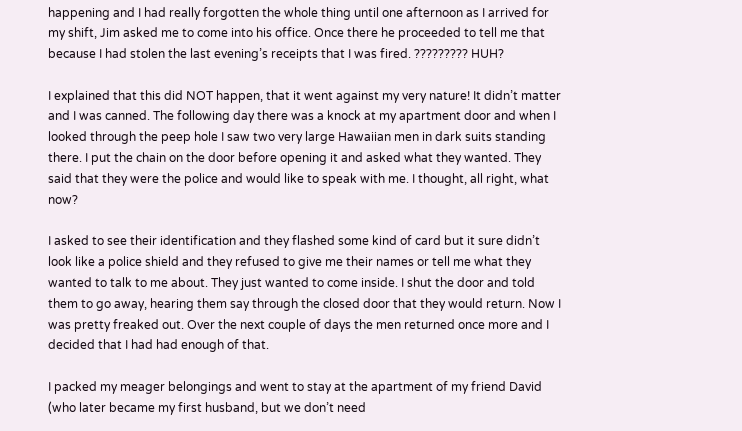happening and I had really forgotten the whole thing until one afternoon as I arrived for my shift, Jim asked me to come into his office. Once there he proceeded to tell me that because I had stolen the last evening’s receipts that I was fired. ????????? HUH?

I explained that this did NOT happen, that it went against my very nature! It didn’t matter and I was canned. The following day there was a knock at my apartment door and when I looked through the peep hole I saw two very large Hawaiian men in dark suits standing there. I put the chain on the door before opening it and asked what they wanted. They said that they were the police and would like to speak with me. I thought, all right, what now?

I asked to see their identification and they flashed some kind of card but it sure didn’t look like a police shield and they refused to give me their names or tell me what they wanted to talk to me about. They just wanted to come inside. I shut the door and told them to go away, hearing them say through the closed door that they would return. Now I was pretty freaked out. Over the next couple of days the men returned once more and I decided that I had had enough of that.

I packed my meager belongings and went to stay at the apartment of my friend David  (who later became my first husband, but we don’t need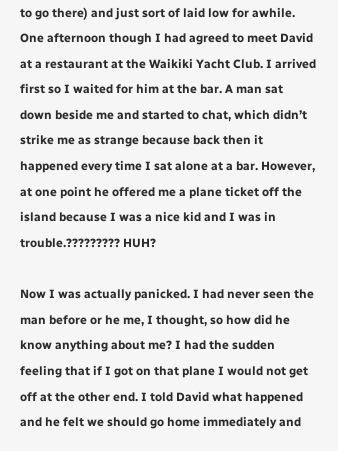to go there) and just sort of laid low for awhile. One afternoon though I had agreed to meet David at a restaurant at the Waikiki Yacht Club. I arrived first so I waited for him at the bar. A man sat down beside me and started to chat, which didn’t strike me as strange because back then it happened every time I sat alone at a bar. However, at one point he offered me a plane ticket off the island because I was a nice kid and I was in trouble.????????? HUH?

Now I was actually panicked. I had never seen the man before or he me, I thought, so how did he know anything about me? I had the sudden feeling that if I got on that plane I would not get off at the other end. I told David what happened and he felt we should go home immediately and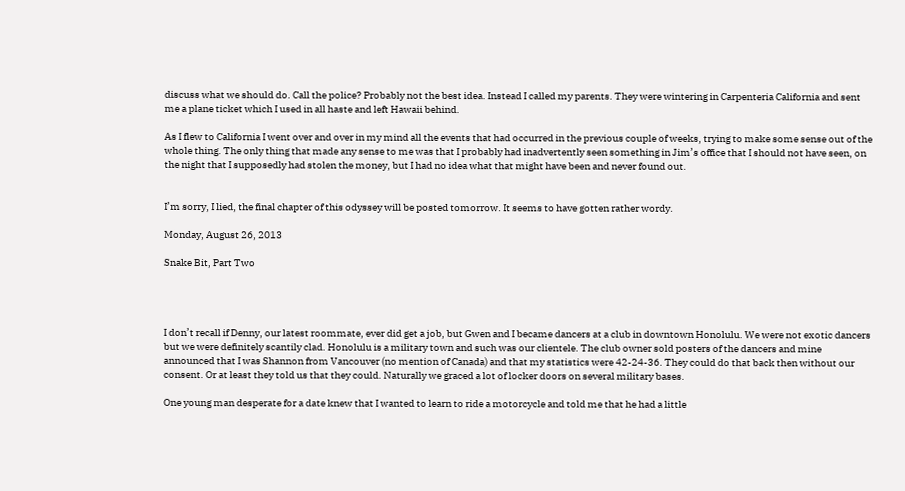discuss what we should do. Call the police? Probably not the best idea. Instead I called my parents. They were wintering in Carpenteria California and sent me a plane ticket which I used in all haste and left Hawaii behind.

As I flew to California I went over and over in my mind all the events that had occurred in the previous couple of weeks, trying to make some sense out of the whole thing. The only thing that made any sense to me was that I probably had inadvertently seen something in Jim’s office that I should not have seen, on the night that I supposedly had stolen the money, but I had no idea what that might have been and never found out.


I’m sorry, I lied, the final chapter of this odyssey will be posted tomorrow. It seems to have gotten rather wordy.

Monday, August 26, 2013

Snake Bit, Part Two




I don’t recall if Denny, our latest roommate, ever did get a job, but Gwen and I became dancers at a club in downtown Honolulu. We were not exotic dancers but we were definitely scantily clad. Honolulu is a military town and such was our clientele. The club owner sold posters of the dancers and mine announced that I was Shannon from Vancouver (no mention of Canada) and that my statistics were 42-24-36. They could do that back then without our consent. Or at least they told us that they could. Naturally we graced a lot of locker doors on several military bases.

One young man desperate for a date knew that I wanted to learn to ride a motorcycle and told me that he had a little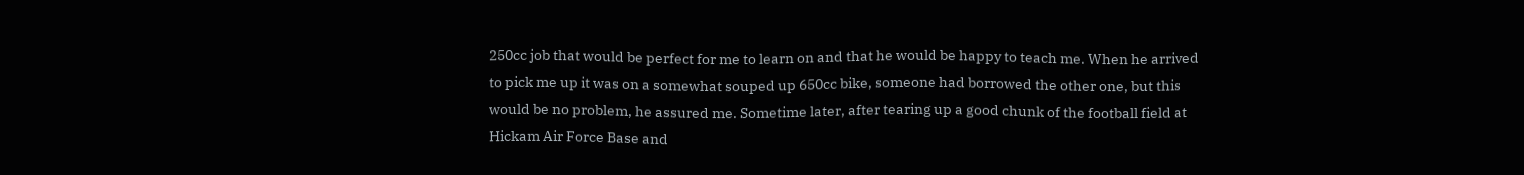250cc job that would be perfect for me to learn on and that he would be happy to teach me. When he arrived to pick me up it was on a somewhat souped up 650cc bike, someone had borrowed the other one, but this would be no problem, he assured me. Sometime later, after tearing up a good chunk of the football field at Hickam Air Force Base and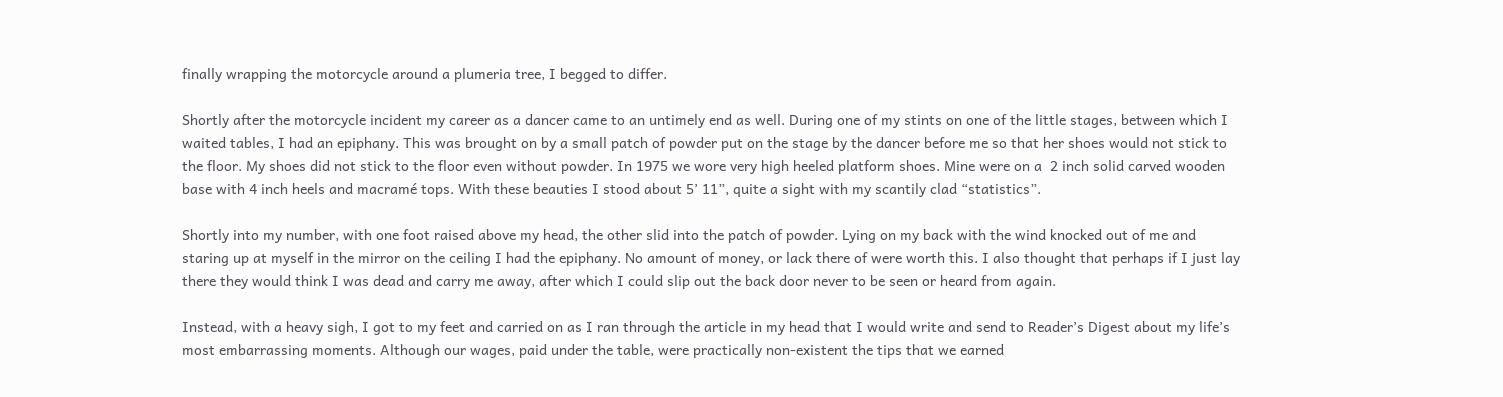finally wrapping the motorcycle around a plumeria tree, I begged to differ.

Shortly after the motorcycle incident my career as a dancer came to an untimely end as well. During one of my stints on one of the little stages, between which I waited tables, I had an epiphany. This was brought on by a small patch of powder put on the stage by the dancer before me so that her shoes would not stick to the floor. My shoes did not stick to the floor even without powder. In 1975 we wore very high heeled platform shoes. Mine were on a  2 inch solid carved wooden base with 4 inch heels and macramé tops. With these beauties I stood about 5’ 11”, quite a sight with my scantily clad “statistics”.

Shortly into my number, with one foot raised above my head, the other slid into the patch of powder. Lying on my back with the wind knocked out of me and staring up at myself in the mirror on the ceiling I had the epiphany. No amount of money, or lack there of were worth this. I also thought that perhaps if I just lay there they would think I was dead and carry me away, after which I could slip out the back door never to be seen or heard from again.

Instead, with a heavy sigh, I got to my feet and carried on as I ran through the article in my head that I would write and send to Reader’s Digest about my life’s most embarrassing moments. Although our wages, paid under the table, were practically non-existent the tips that we earned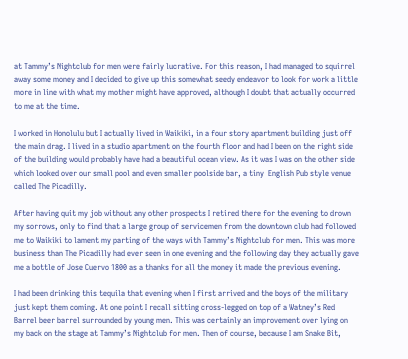at Tammy’s Nightclub for men were fairly lucrative. For this reason, I had managed to squirrel away some money and I decided to give up this somewhat seedy endeavor to look for work a little more in line with what my mother might have approved, although I doubt that actually occurred to me at the time.

I worked in Honolulu but I actually lived in Waikiki, in a four story apartment building just off the main drag. I lived in a studio apartment on the fourth floor and had I been on the right side of the building would probably have had a beautiful ocean view. As it was I was on the other side which looked over our small pool and even smaller poolside bar, a tiny  English Pub style venue called The Picadilly.

After having quit my job without any other prospects I retired there for the evening to drown my sorrows, only to find that a large group of servicemen from the downtown club had followed me to Waikiki to lament my parting of the ways with Tammy’s Nightclub for men. This was more business than The Picadilly had ever seen in one evening and the following day they actually gave me a bottle of Jose Cuervo 1800 as a thanks for all the money it made the previous evening.

I had been drinking this tequila that evening when I first arrived and the boys of the military just kept them coming. At one point I recall sitting cross-legged on top of a Watney’s Red Barrel beer barrel surrounded by young men. This was certainly an improvement over lying on my back on the stage at Tammy’s Nightclub for men. Then of course, because I am Snake Bit,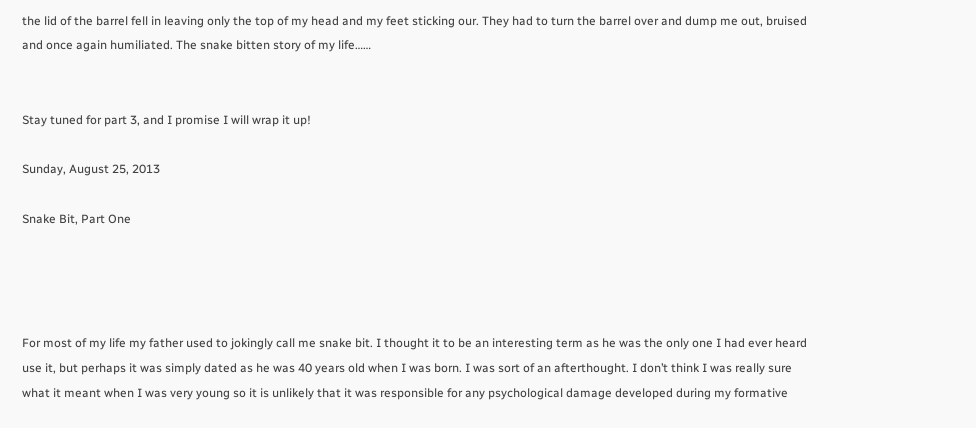the lid of the barrel fell in leaving only the top of my head and my feet sticking our. They had to turn the barrel over and dump me out, bruised and once again humiliated. The snake bitten story of my life……


Stay tuned for part 3, and I promise I will wrap it up!

Sunday, August 25, 2013

Snake Bit, Part One




For most of my life my father used to jokingly call me snake bit. I thought it to be an interesting term as he was the only one I had ever heard use it, but perhaps it was simply dated as he was 40 years old when I was born. I was sort of an afterthought. I don’t think I was really sure what it meant when I was very young so it is unlikely that it was responsible for any psychological damage developed during my formative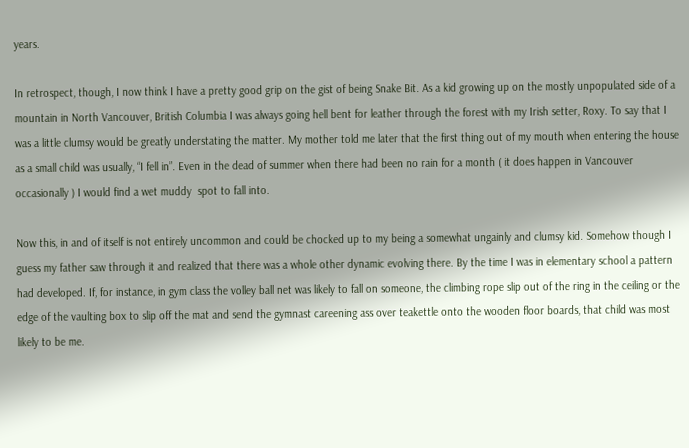years.

In retrospect, though, I now think I have a pretty good grip on the gist of being Snake Bit. As a kid growing up on the mostly unpopulated side of a mountain in North Vancouver, British Columbia I was always going hell bent for leather through the forest with my Irish setter, Roxy. To say that I was a little clumsy would be greatly understating the matter. My mother told me later that the first thing out of my mouth when entering the house as a small child was usually, “I fell in”. Even in the dead of summer when there had been no rain for a month ( it does happen in Vancouver occasionally ) I would find a wet muddy  spot to fall into.

Now this, in and of itself is not entirely uncommon and could be chocked up to my being a somewhat ungainly and clumsy kid. Somehow though I guess my father saw through it and realized that there was a whole other dynamic evolving there. By the time I was in elementary school a pattern had developed. If, for instance, in gym class the volley ball net was likely to fall on someone, the climbing rope slip out of the ring in the ceiling or the edge of the vaulting box to slip off the mat and send the gymnast careening ass over teakettle onto the wooden floor boards, that child was most likely to be me.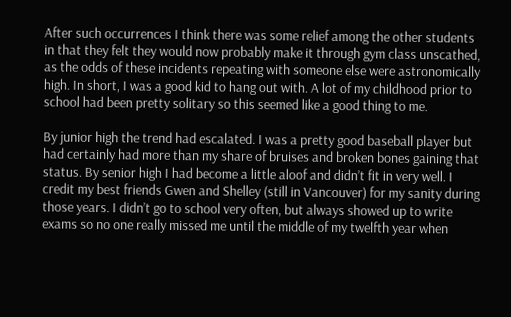After such occurrences I think there was some relief among the other students in that they felt they would now probably make it through gym class unscathed, as the odds of these incidents repeating with someone else were astronomically high. In short, I was a good kid to hang out with. A lot of my childhood prior to school had been pretty solitary so this seemed like a good thing to me.

By junior high the trend had escalated. I was a pretty good baseball player but had certainly had more than my share of bruises and broken bones gaining that status. By senior high I had become a little aloof and didn’t fit in very well. I credit my best friends Gwen and Shelley (still in Vancouver) for my sanity during those years. I didn’t go to school very often, but always showed up to write exams so no one really missed me until the middle of my twelfth year when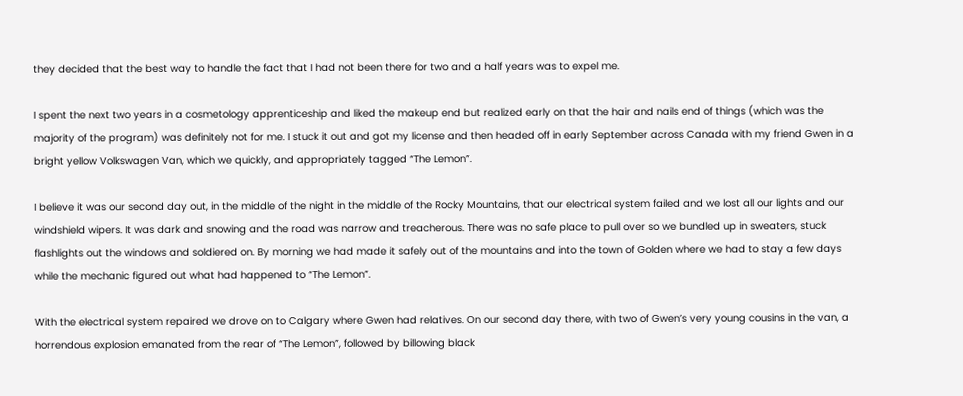they decided that the best way to handle the fact that I had not been there for two and a half years was to expel me.

I spent the next two years in a cosmetology apprenticeship and liked the makeup end but realized early on that the hair and nails end of things (which was the majority of the program) was definitely not for me. I stuck it out and got my license and then headed off in early September across Canada with my friend Gwen in a bright yellow Volkswagen Van, which we quickly, and appropriately tagged “The Lemon”.

I believe it was our second day out, in the middle of the night in the middle of the Rocky Mountains, that our electrical system failed and we lost all our lights and our windshield wipers. It was dark and snowing and the road was narrow and treacherous. There was no safe place to pull over so we bundled up in sweaters, stuck flashlights out the windows and soldiered on. By morning we had made it safely out of the mountains and into the town of Golden where we had to stay a few days while the mechanic figured out what had happened to “The Lemon”.

With the electrical system repaired we drove on to Calgary where Gwen had relatives. On our second day there, with two of Gwen’s very young cousins in the van, a horrendous explosion emanated from the rear of “The Lemon”, followed by billowing black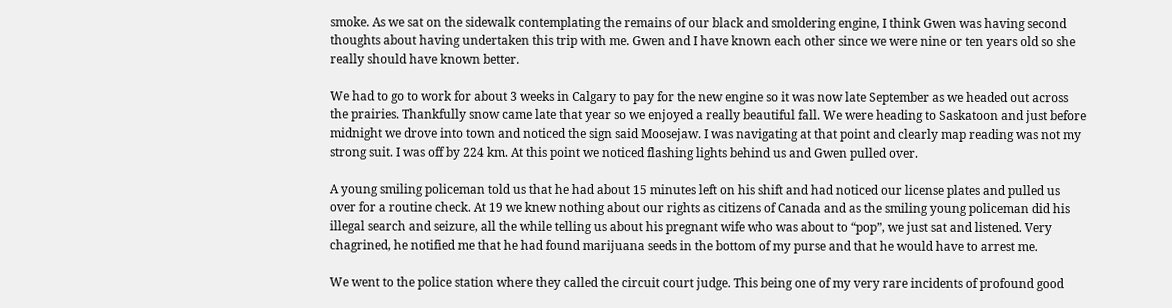smoke. As we sat on the sidewalk contemplating the remains of our black and smoldering engine, I think Gwen was having second thoughts about having undertaken this trip with me. Gwen and I have known each other since we were nine or ten years old so she really should have known better.

We had to go to work for about 3 weeks in Calgary to pay for the new engine so it was now late September as we headed out across the prairies. Thankfully snow came late that year so we enjoyed a really beautiful fall. We were heading to Saskatoon and just before midnight we drove into town and noticed the sign said Moosejaw. I was navigating at that point and clearly map reading was not my strong suit. I was off by 224 km. At this point we noticed flashing lights behind us and Gwen pulled over.

A young smiling policeman told us that he had about 15 minutes left on his shift and had noticed our license plates and pulled us over for a routine check. At 19 we knew nothing about our rights as citizens of Canada and as the smiling young policeman did his illegal search and seizure, all the while telling us about his pregnant wife who was about to “pop”, we just sat and listened. Very chagrined, he notified me that he had found marijuana seeds in the bottom of my purse and that he would have to arrest me.

We went to the police station where they called the circuit court judge. This being one of my very rare incidents of profound good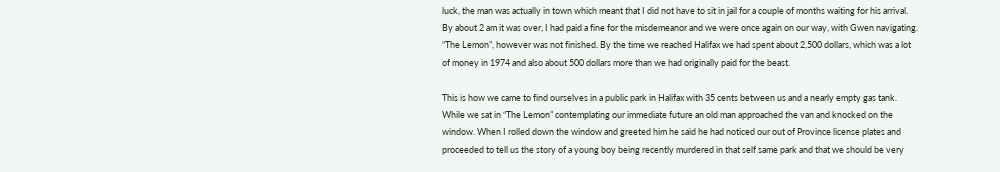luck, the man was actually in town which meant that I did not have to sit in jail for a couple of months waiting for his arrival. By about 2 am it was over, I had paid a fine for the misdemeanor and we were once again on our way, with Gwen navigating.  “The Lemon”, however was not finished. By the time we reached Halifax we had spent about 2,500 dollars, which was a lot of money in 1974 and also about 500 dollars more than we had originally paid for the beast.

This is how we came to find ourselves in a public park in Halifax with 35 cents between us and a nearly empty gas tank. While we sat in “The Lemon” contemplating our immediate future an old man approached the van and knocked on the window. When I rolled down the window and greeted him he said he had noticed our out of Province license plates and  proceeded to tell us the story of a young boy being recently murdered in that self same park and that we should be very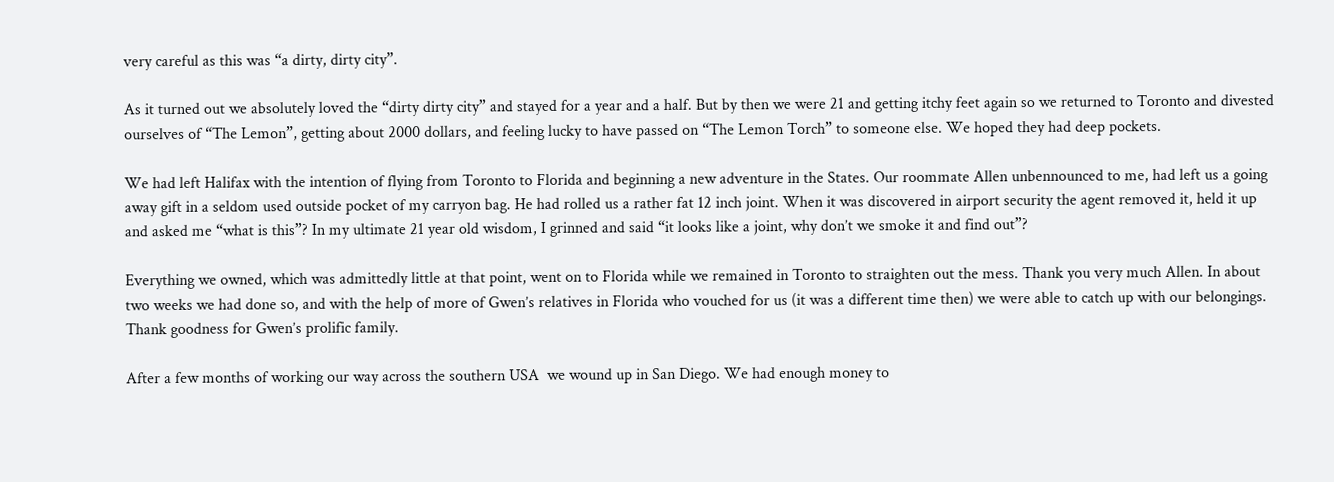very careful as this was “a dirty, dirty city”.

As it turned out we absolutely loved the “dirty dirty city” and stayed for a year and a half. But by then we were 21 and getting itchy feet again so we returned to Toronto and divested ourselves of “The Lemon”, getting about 2000 dollars, and feeling lucky to have passed on “The Lemon Torch” to someone else. We hoped they had deep pockets.

We had left Halifax with the intention of flying from Toronto to Florida and beginning a new adventure in the States. Our roommate Allen unbennounced to me, had left us a going away gift in a seldom used outside pocket of my carryon bag. He had rolled us a rather fat 12 inch joint. When it was discovered in airport security the agent removed it, held it up and asked me “what is this”? In my ultimate 21 year old wisdom, I grinned and said “it looks like a joint, why don’t we smoke it and find out”?

Everything we owned, which was admittedly little at that point, went on to Florida while we remained in Toronto to straighten out the mess. Thank you very much Allen. In about two weeks we had done so, and with the help of more of Gwen’s relatives in Florida who vouched for us (it was a different time then) we were able to catch up with our belongings. Thank goodness for Gwen’s prolific family.

After a few months of working our way across the southern USA  we wound up in San Diego. We had enough money to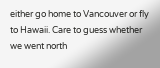either go home to Vancouver or fly to Hawaii. Care to guess whether we went north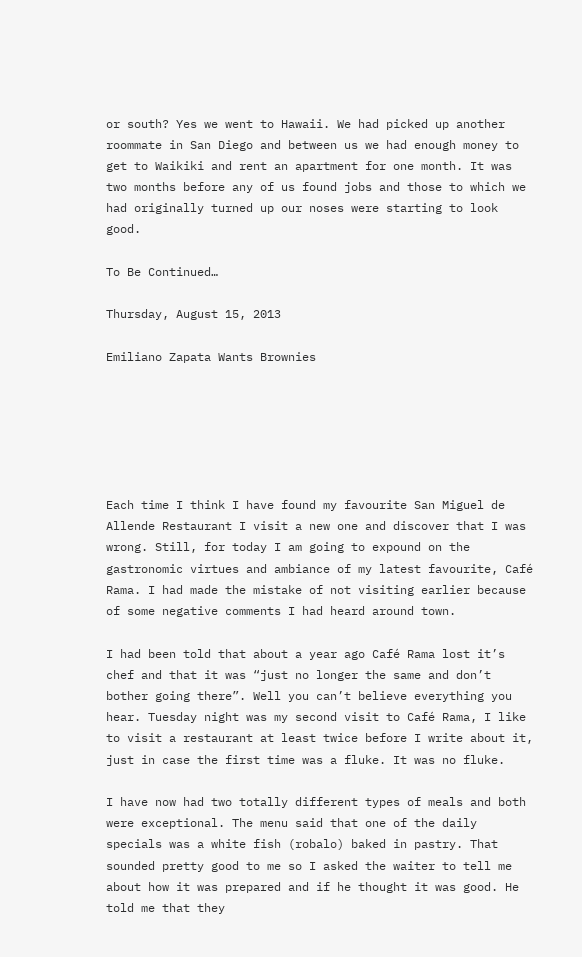or south? Yes we went to Hawaii. We had picked up another roommate in San Diego and between us we had enough money to get to Waikiki and rent an apartment for one month. It was two months before any of us found jobs and those to which we had originally turned up our noses were starting to look good.

To Be Continued…

Thursday, August 15, 2013

Emiliano Zapata Wants Brownies






Each time I think I have found my favourite San Miguel de Allende Restaurant I visit a new one and discover that I was wrong. Still, for today I am going to expound on the gastronomic virtues and ambiance of my latest favourite, Café Rama. I had made the mistake of not visiting earlier because of some negative comments I had heard around town.

I had been told that about a year ago Café Rama lost it’s chef and that it was “just no longer the same and don’t bother going there”. Well you can’t believe everything you hear. Tuesday night was my second visit to Café Rama, I like to visit a restaurant at least twice before I write about it, just in case the first time was a fluke. It was no fluke.

I have now had two totally different types of meals and both were exceptional. The menu said that one of the daily specials was a white fish (robalo) baked in pastry. That sounded pretty good to me so I asked the waiter to tell me about how it was prepared and if he thought it was good. He told me that they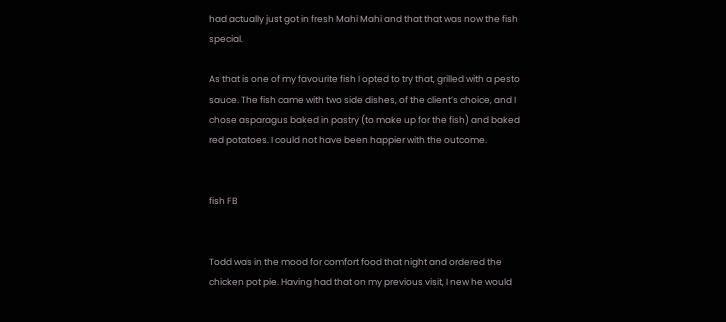had actually just got in fresh Mahi Mahi and that that was now the fish special.

As that is one of my favourite fish I opted to try that, grilled with a pesto sauce. The fish came with two side dishes, of the client’s choice, and I chose asparagus baked in pastry (to make up for the fish) and baked red potatoes. I could not have been happier with the outcome.


fish FB


Todd was in the mood for comfort food that night and ordered the chicken pot pie. Having had that on my previous visit, I new he would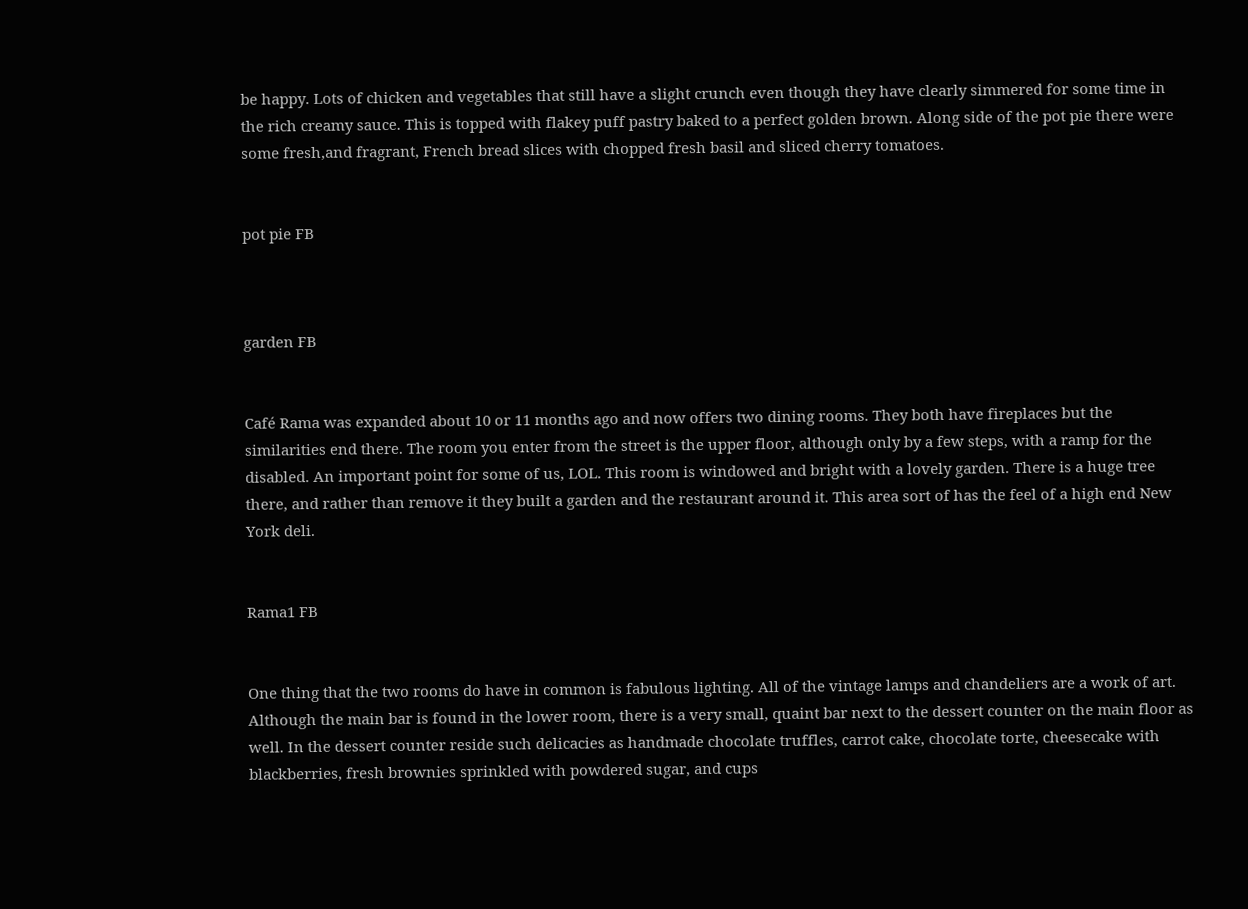be happy. Lots of chicken and vegetables that still have a slight crunch even though they have clearly simmered for some time in the rich creamy sauce. This is topped with flakey puff pastry baked to a perfect golden brown. Along side of the pot pie there were some fresh,and fragrant, French bread slices with chopped fresh basil and sliced cherry tomatoes.


pot pie FB



garden FB


Café Rama was expanded about 10 or 11 months ago and now offers two dining rooms. They both have fireplaces but the similarities end there. The room you enter from the street is the upper floor, although only by a few steps, with a ramp for the disabled. An important point for some of us, LOL. This room is windowed and bright with a lovely garden. There is a huge tree there, and rather than remove it they built a garden and the restaurant around it. This area sort of has the feel of a high end New York deli.


Rama1 FB


One thing that the two rooms do have in common is fabulous lighting. All of the vintage lamps and chandeliers are a work of art. Although the main bar is found in the lower room, there is a very small, quaint bar next to the dessert counter on the main floor as well. In the dessert counter reside such delicacies as handmade chocolate truffles, carrot cake, chocolate torte, cheesecake with blackberries, fresh brownies sprinkled with powdered sugar, and cups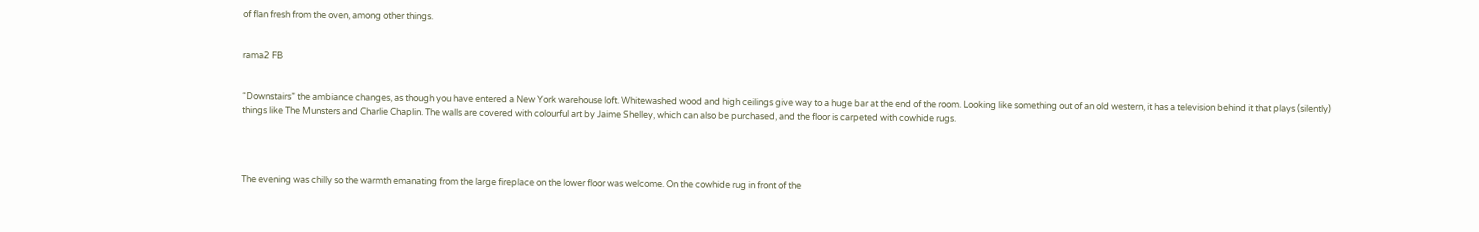of flan fresh from the oven, among other things.


rama2 FB


“Downstairs” the ambiance changes, as though you have entered a New York warehouse loft. Whitewashed wood and high ceilings give way to a huge bar at the end of the room. Looking like something out of an old western, it has a television behind it that plays (silently) things like The Munsters and Charlie Chaplin. The walls are covered with colourful art by Jaime Shelley, which can also be purchased, and the floor is carpeted with cowhide rugs.




The evening was chilly so the warmth emanating from the large fireplace on the lower floor was welcome. On the cowhide rug in front of the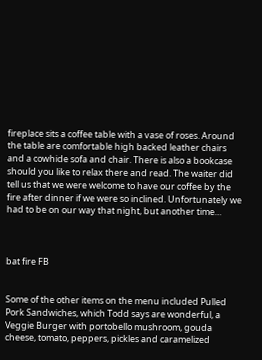fireplace sits a coffee table with a vase of roses. Around the table are comfortable high backed leather chairs and a cowhide sofa and chair. There is also a bookcase should you like to relax there and read. The waiter did tell us that we were welcome to have our coffee by the fire after dinner if we were so inclined. Unfortunately we had to be on our way that night, but another time…



bat fire FB


Some of the other items on the menu included Pulled Pork Sandwiches, which Todd says are wonderful, a Veggie Burger with portobello mushroom, gouda cheese, tomato, peppers, pickles and caramelized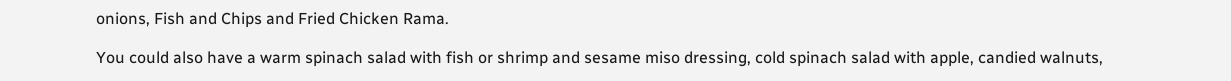onions, Fish and Chips and Fried Chicken Rama.

You could also have a warm spinach salad with fish or shrimp and sesame miso dressing, cold spinach salad with apple, candied walnuts,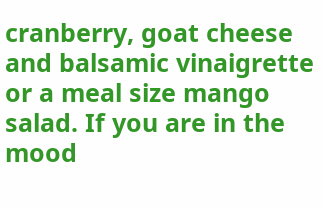cranberry, goat cheese and balsamic vinaigrette or a meal size mango salad. If you are in the mood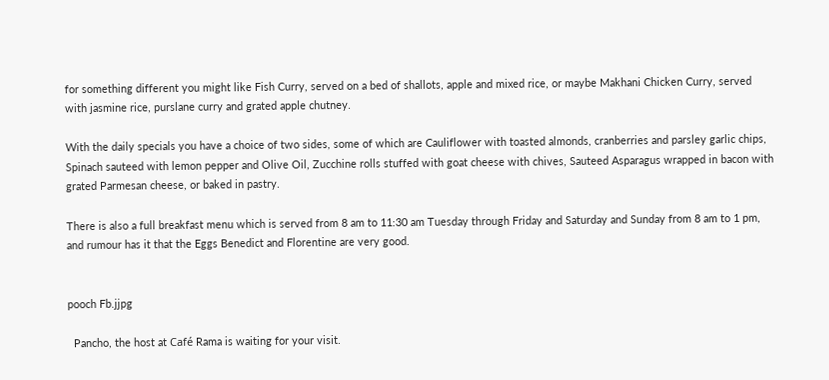for something different you might like Fish Curry, served on a bed of shallots, apple and mixed rice, or maybe Makhani Chicken Curry, served with jasmine rice, purslane curry and grated apple chutney.

With the daily specials you have a choice of two sides, some of which are Cauliflower with toasted almonds, cranberries and parsley garlic chips, Spinach sauteed with lemon pepper and Olive Oil, Zucchine rolls stuffed with goat cheese with chives, Sauteed Asparagus wrapped in bacon with grated Parmesan cheese, or baked in pastry.

There is also a full breakfast menu which is served from 8 am to 11:30 am Tuesday through Friday and Saturday and Sunday from 8 am to 1 pm, and rumour has it that the Eggs Benedict and Florentine are very good.


pooch Fb.jjpg

  Pancho, the host at Café Rama is waiting for your visit.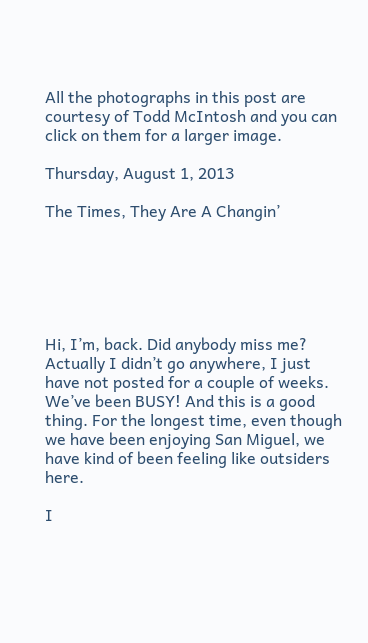All the photographs in this post are courtesy of Todd McIntosh and you can click on them for a larger image.

Thursday, August 1, 2013

The Times, They Are A Changin’






Hi, I’m, back. Did anybody miss me? Actually I didn’t go anywhere, I just have not posted for a couple of weeks. We’ve been BUSY! And this is a good thing. For the longest time, even though we have been enjoying San Miguel, we have kind of been feeling like outsiders here.

I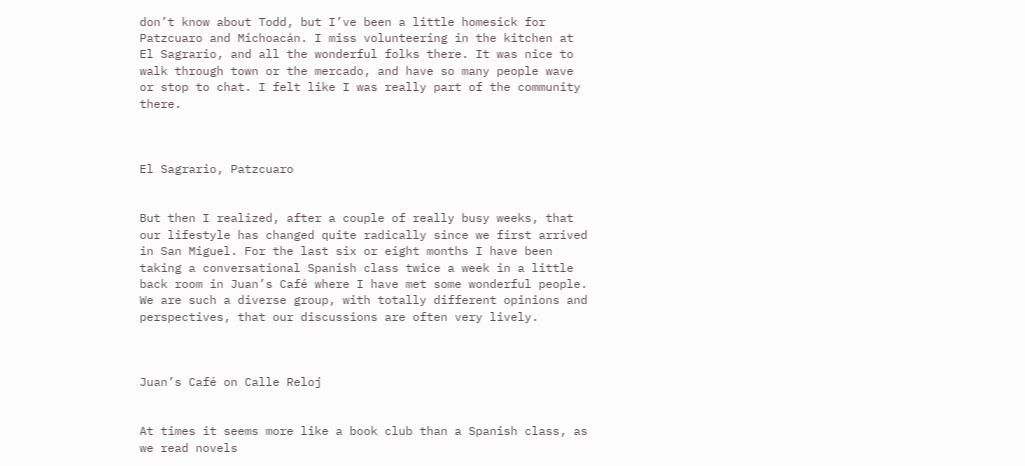don’t know about Todd, but I’ve been a little homesick for Patzcuaro and Michoacán. I miss volunteering in the kitchen at El Sagrario, and all the wonderful folks there. It was nice to walk through town or the mercado, and have so many people wave or stop to chat. I felt like I was really part of the community there.



El Sagrario, Patzcuaro


But then I realized, after a couple of really busy weeks, that our lifestyle has changed quite radically since we first arrived in San Miguel. For the last six or eight months I have been taking a conversational Spanish class twice a week in a little back room in Juan’s Café where I have met some wonderful people. We are such a diverse group, with totally different opinions and perspectives, that our discussions are often very lively.



Juan’s Café on Calle Reloj


At times it seems more like a book club than a Spanish class, as we read novels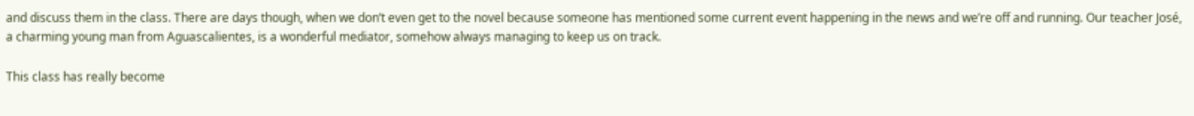and discuss them in the class. There are days though, when we don’t even get to the novel because someone has mentioned some current event happening in the news and we’re off and running. Our teacher José, a charming young man from Aguascalientes, is a wonderful mediator, somehow always managing to keep us on track.

This class has really become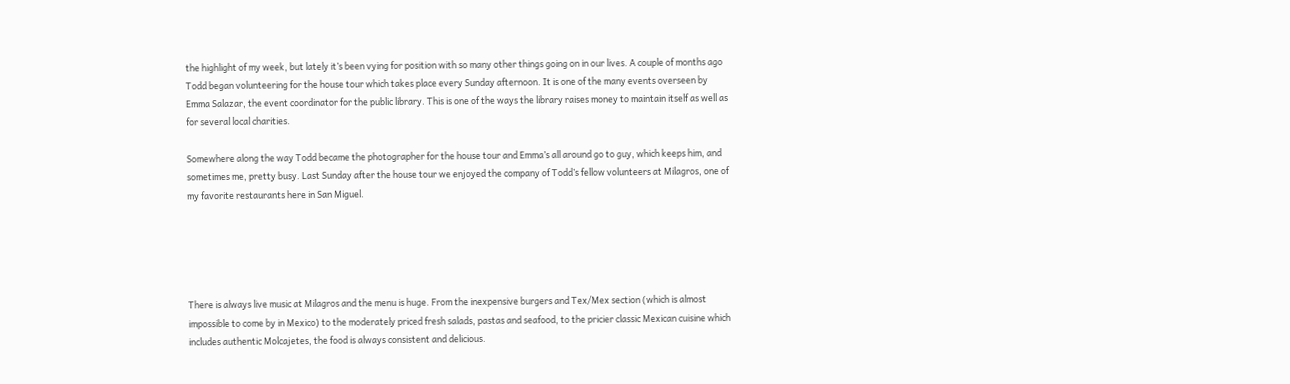the highlight of my week, but lately it’s been vying for position with so many other things going on in our lives. A couple of months ago Todd began volunteering for the house tour which takes place every Sunday afternoon. It is one of the many events overseen by Emma Salazar, the event coordinator for the public library. This is one of the ways the library raises money to maintain itself as well as for several local charities.

Somewhere along the way Todd became the photographer for the house tour and Emma’s all around go to guy, which keeps him, and sometimes me, pretty busy. Last Sunday after the house tour we enjoyed the company of Todd’s fellow volunteers at Milagros, one of my favorite restaurants here in San Miguel.





There is always live music at Milagros and the menu is huge. From the inexpensive burgers and Tex/Mex section (which is almost impossible to come by in Mexico) to the moderately priced fresh salads, pastas and seafood, to the pricier classic Mexican cuisine which includes authentic Molcajetes, the food is always consistent and delicious.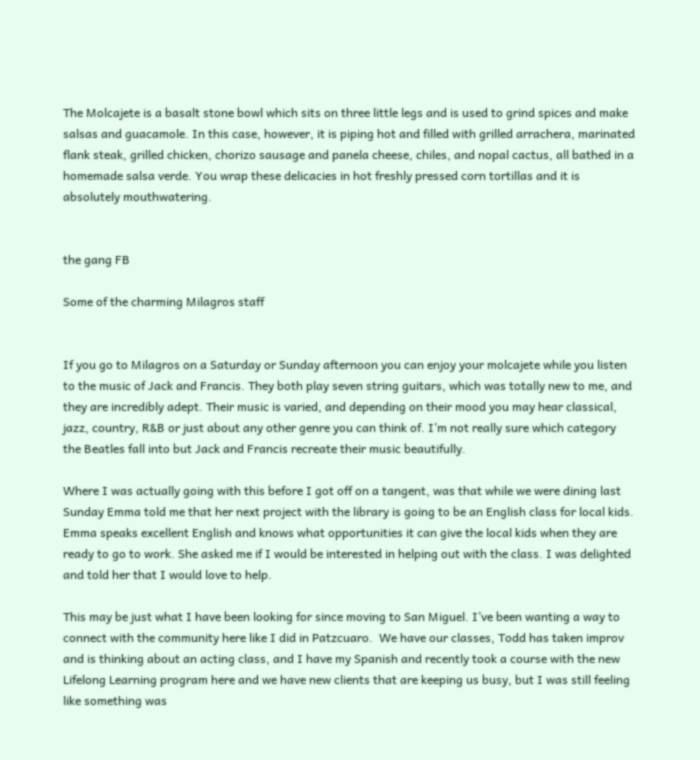The Molcajete is a basalt stone bowl which sits on three little legs and is used to grind spices and make salsas and guacamole. In this case, however, it is piping hot and filled with grilled arrachera, marinated flank steak, grilled chicken, chorizo sausage and panela cheese, chiles, and nopal cactus, all bathed in a homemade salsa verde. You wrap these delicacies in hot freshly pressed corn tortillas and it is absolutely mouthwatering.


the gang FB

Some of the charming Milagros staff


If you go to Milagros on a Saturday or Sunday afternoon you can enjoy your molcajete while you listen to the music of Jack and Francis. They both play seven string guitars, which was totally new to me, and they are incredibly adept. Their music is varied, and depending on their mood you may hear classical, jazz, country, R&B or just about any other genre you can think of. I’m not really sure which category the Beatles fall into but Jack and Francis recreate their music beautifully.

Where I was actually going with this before I got off on a tangent, was that while we were dining last Sunday Emma told me that her next project with the library is going to be an English class for local kids. Emma speaks excellent English and knows what opportunities it can give the local kids when they are ready to go to work. She asked me if I would be interested in helping out with the class. I was delighted and told her that I would love to help.

This may be just what I have been looking for since moving to San Miguel. I’ve been wanting a way to connect with the community here like I did in Patzcuaro.  We have our classes, Todd has taken improv and is thinking about an acting class, and I have my Spanish and recently took a course with the new Lifelong Learning program here and we have new clients that are keeping us busy, but I was still feeling like something was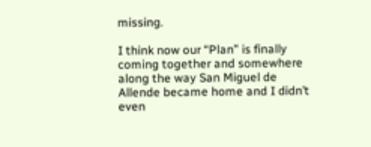missing.

I think now our “Plan” is finally coming together and somewhere along the way San Miguel de Allende became home and I didn’t even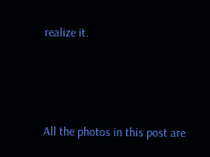realize it.



All the photos in this post are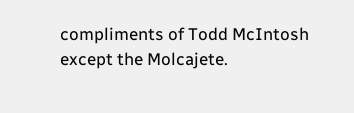compliments of Todd McIntosh except the Molcajete.